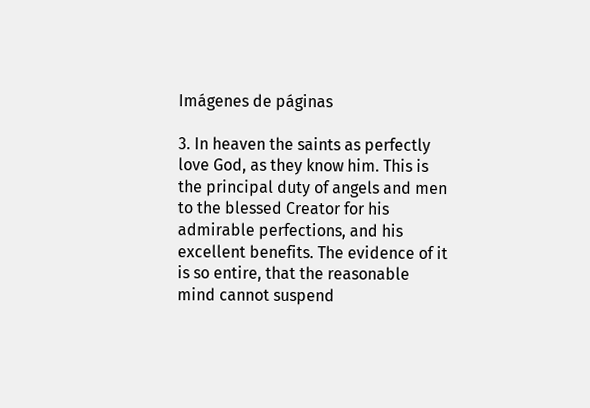Imágenes de páginas

3. In heaven the saints as perfectly love God, as they know him. This is the principal duty of angels and men to the blessed Creator for his admirable perfections, and his excellent benefits. The evidence of it is so entire, that the reasonable mind cannot suspend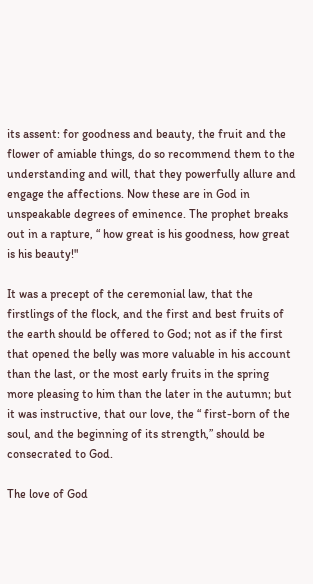its assent: for goodness and beauty, the fruit and the flower of amiable things, do so recommend them to the understanding and will, that they powerfully allure and engage the affections. Now these are in God in unspeakable degrees of eminence. The prophet breaks out in a rapture, “ how great is his goodness, how great is his beauty!"

It was a precept of the ceremonial law, that the firstlings of the flock, and the first and best fruits of the earth should be offered to God; not as if the first that opened the belly was more valuable in his account than the last, or the most early fruits in the spring more pleasing to him than the later in the autumn; but it was instructive, that our love, the “ first-born of the soul, and the beginning of its strength,” should be consecrated to God.

The love of God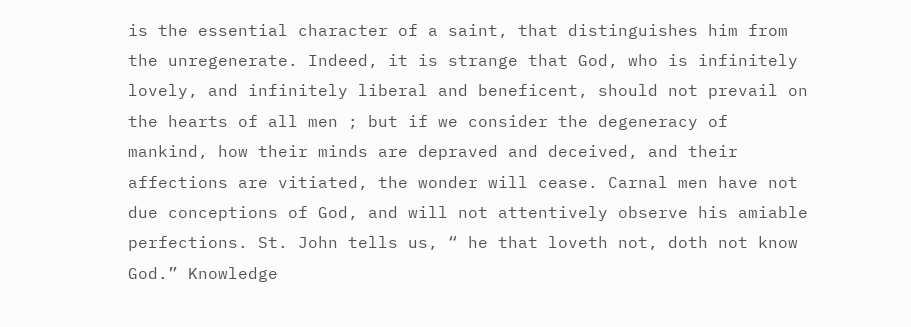is the essential character of a saint, that distinguishes him from the unregenerate. Indeed, it is strange that God, who is infinitely lovely, and infinitely liberal and beneficent, should not prevail on the hearts of all men ; but if we consider the degeneracy of mankind, how their minds are depraved and deceived, and their affections are vitiated, the wonder will cease. Carnal men have not due conceptions of God, and will not attentively observe his amiable perfections. St. John tells us, “ he that loveth not, doth not know God.” Knowledge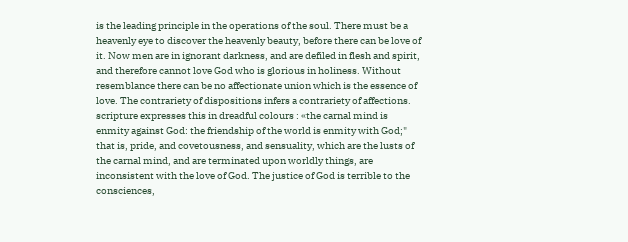is the leading principle in the operations of the soul. There must be a heavenly eye to discover the heavenly beauty, before there can be love of it. Now men are in ignorant darkness, and are defiled in flesh and spirit, and therefore cannot love God who is glorious in holiness. Without resemblance there can be no affectionate union which is the essence of love. The contrariety of dispositions infers a contrariety of affections. scripture expresses this in dreadful colours : «the carnal mind is enmity against God: the friendship of the world is enmity with God;" that is, pride, and covetousness, and sensuality, which are the lusts of the carnal mind, and are terminated upon worldly things, are inconsistent with the love of God. The justice of God is terrible to the consciences,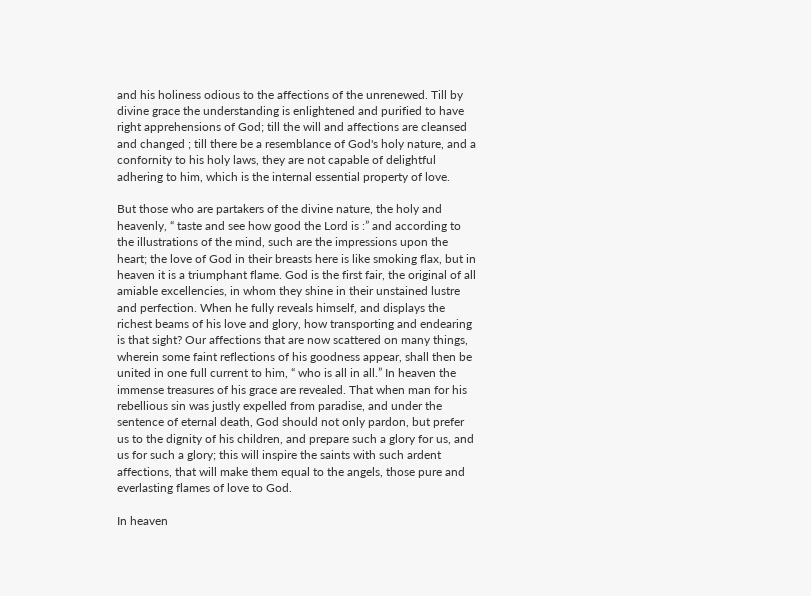and his holiness odious to the affections of the unrenewed. Till by divine grace the understanding is enlightened and purified to have right apprehensions of God; till the will and affections are cleansed and changed ; till there be a resemblance of God's holy nature, and a confornity to his holy laws, they are not capable of delightful adhering to him, which is the internal essential property of love.

But those who are partakers of the divine nature, the holy and heavenly, “ taste and see how good the Lord is :” and according to the illustrations of the mind, such are the impressions upon the heart; the love of God in their breasts here is like smoking flax, but in heaven it is a triumphant flame. God is the first fair, the original of all amiable excellencies, in whom they shine in their unstained lustre and perfection. When he fully reveals himself, and displays the richest beams of his love and glory, how transporting and endearing is that sight? Our affections that are now scattered on many things, wherein some faint reflections of his goodness appear, shall then be united in one full current to him, “ who is all in all.” In heaven the immense treasures of his grace are revealed. That when man for his rebellious sin was justly expelled from paradise, and under the sentence of eternal death, God should not only pardon, but prefer us to the dignity of his children, and prepare such a glory for us, and us for such a glory; this will inspire the saints with such ardent affections, that will make them equal to the angels, those pure and everlasting flames of love to God.

In heaven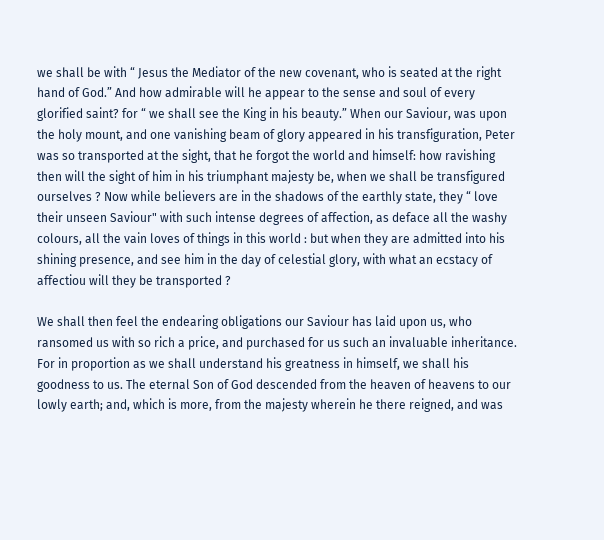we shall be with “ Jesus the Mediator of the new covenant, who is seated at the right hand of God.” And how admirable will he appear to the sense and soul of every glorified saint? for “ we shall see the King in his beauty.” When our Saviour, was upon the holy mount, and one vanishing beam of glory appeared in his transfiguration, Peter was so transported at the sight, that he forgot the world and himself: how ravishing then will the sight of him in his triumphant majesty be, when we shall be transfigured ourselves ? Now while believers are in the shadows of the earthly state, they “ love their unseen Saviour" with such intense degrees of affection, as deface all the washy colours, all the vain loves of things in this world : but when they are admitted into his shining presence, and see him in the day of celestial glory, with what an ecstacy of affectiou will they be transported ?

We shall then feel the endearing obligations our Saviour has laid upon us, who ransomed us with so rich a price, and purchased for us such an invaluable inheritance. For in proportion as we shall understand his greatness in himself, we shall his goodness to us. The eternal Son of God descended from the heaven of heavens to our lowly earth; and, which is more, from the majesty wherein he there reigned, and was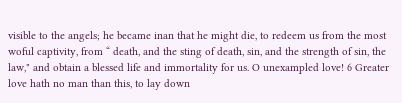visible to the angels; he became inan that he might die, to redeem us from the most woful captivity, from “ death, and the sting of death, sin, and the strength of sin, the law," and obtain a blessed life and immortality for us. O unexampled love! 6 Greater love hath no man than this, to lay down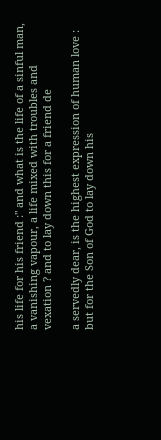his life for his friend :" and what is the life of a sinful man, a vanishing vapour, a life mixed with troubles and vexation ? and to lay down this for a friend de

a servedly dear, is the highest expression of human love : but for the Son of God to lay down his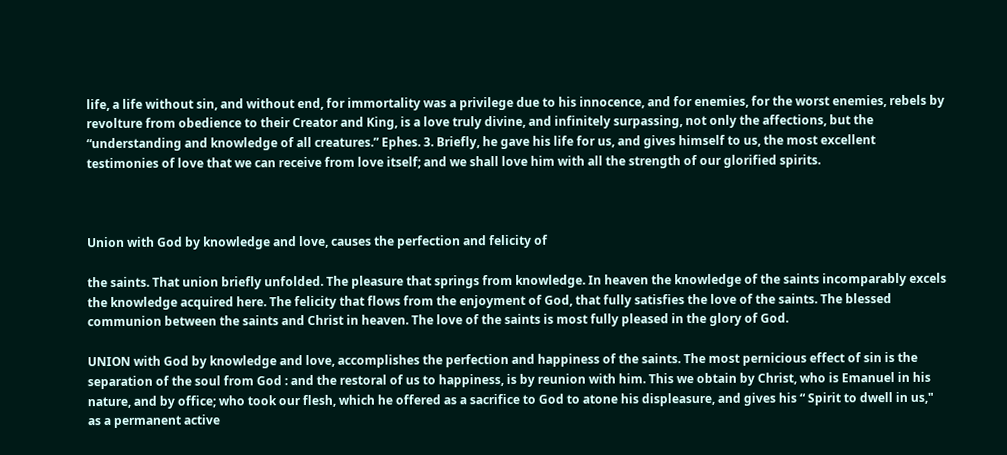life, a life without sin, and without end, for immortality was a privilege due to his innocence, and for enemies, for the worst enemies, rebels by revolture from obedience to their Creator and King, is a love truly divine, and infinitely surpassing, not only the affections, but the “understanding and knowledge of all creatures.” Ephes. 3. Briefly, he gave his life for us, and gives himself to us, the most excellent testimonies of love that we can receive from love itself; and we shall love him with all the strength of our glorified spirits.



Union with God by knowledge and love, causes the perfection and felicity of

the saints. That union briefly unfolded. The pleasure that springs from knowledge. In heaven the knowledge of the saints incomparably excels the knowledge acquired here. The felicity that flows from the enjoyment of God, that fully satisfies the love of the saints. The blessed communion between the saints and Christ in heaven. The love of the saints is most fully pleased in the glory of God.

UNION with God by knowledge and love, accomplishes the perfection and happiness of the saints. The most pernicious effect of sin is the separation of the soul from God : and the restoral of us to happiness, is by reunion with him. This we obtain by Christ, who is Emanuel in his nature, and by office; who took our flesh, which he offered as a sacrifice to God to atone his displeasure, and gives his “ Spirit to dwell in us," as a permanent active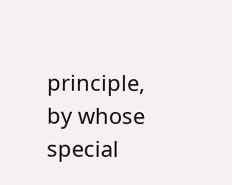principle, by whose special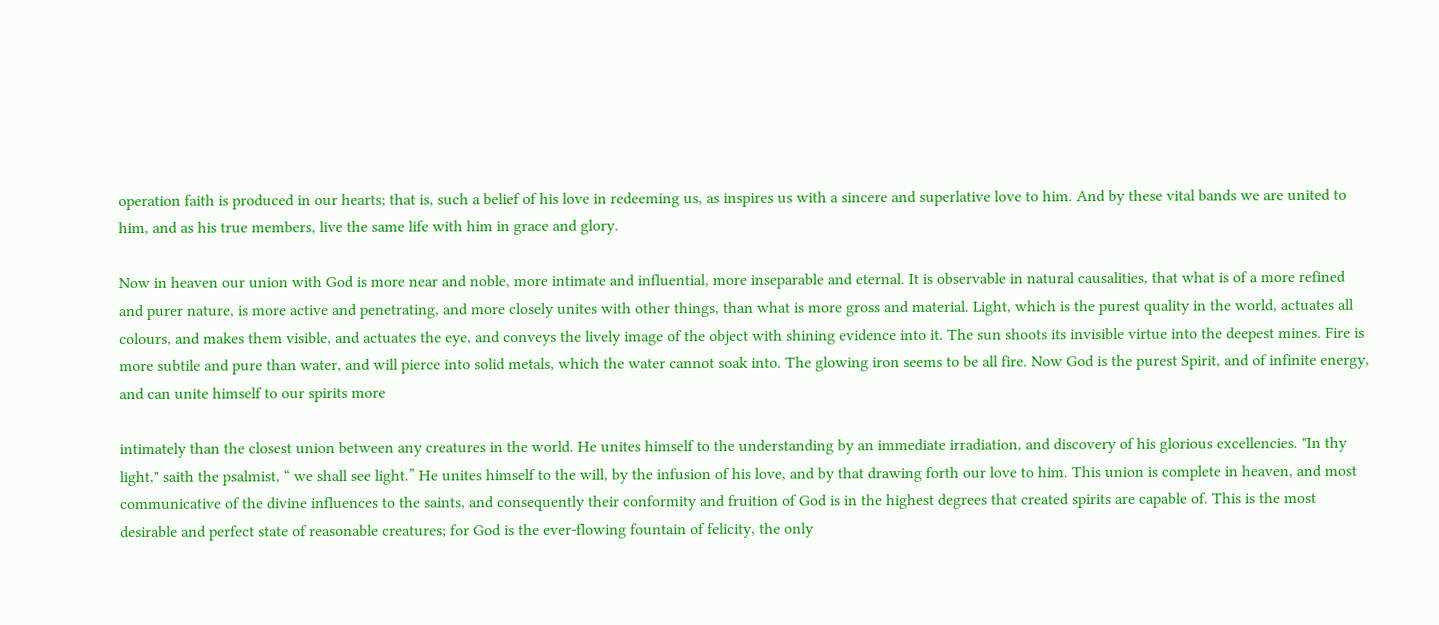operation faith is produced in our hearts; that is, such a belief of his love in redeeming us, as inspires us with a sincere and superlative love to him. And by these vital bands we are united to him, and as his true members, live the same life with him in grace and glory.

Now in heaven our union with God is more near and noble, more intimate and influential, more inseparable and eternal. It is observable in natural causalities, that what is of a more refined and purer nature, is more active and penetrating, and more closely unites with other things, than what is more gross and material. Light, which is the purest quality in the world, actuates all colours, and makes them visible, and actuates the eye, and conveys the lively image of the object with shining evidence into it. The sun shoots its invisible virtue into the deepest mines. Fire is more subtile and pure than water, and will pierce into solid metals, which the water cannot soak into. The glowing iron seems to be all fire. Now God is the purest Spirit, and of infinite energy, and can unite himself to our spirits more

intimately than the closest union between any creatures in the world. He unites himself to the understanding by an immediate irradiation, and discovery of his glorious excellencies. "In thy light," saith the psalmist, “ we shall see light.” He unites himself to the will, by the infusion of his love, and by that drawing forth our love to him. This union is complete in heaven, and most communicative of the divine influences to the saints, and consequently their conformity and fruition of God is in the highest degrees that created spirits are capable of. This is the most desirable and perfect state of reasonable creatures; for God is the ever-flowing fountain of felicity, the only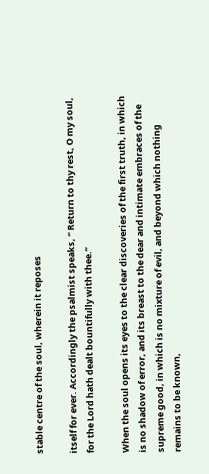stable centre of the soul, wherein it reposes

itself for ever. Accordingly the psalmist speaks, “ Return to thy rest, O my soul, for the Lord hath dealt bountifully with thee.”

When the soul opens its eyes to the clear discoveries of the first truth, in which is no shadow of error, and its breast to the dear and intimate embraces of the supreme good, in which is no mixture of evil, and beyond which nothing remains to be known,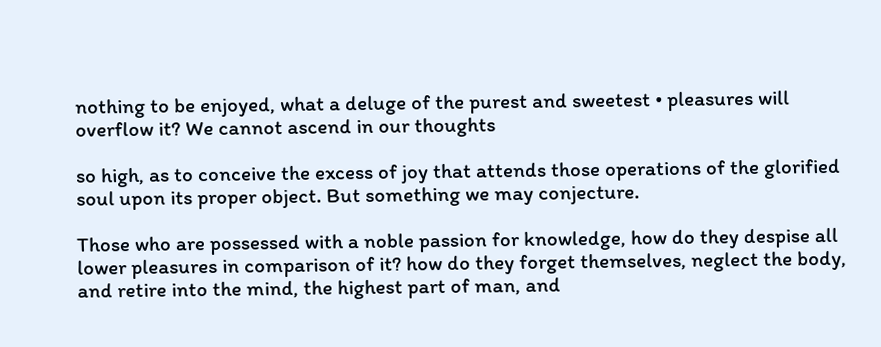nothing to be enjoyed, what a deluge of the purest and sweetest • pleasures will overflow it? We cannot ascend in our thoughts

so high, as to conceive the excess of joy that attends those operations of the glorified soul upon its proper object. But something we may conjecture.

Those who are possessed with a noble passion for knowledge, how do they despise all lower pleasures in comparison of it? how do they forget themselves, neglect the body, and retire into the mind, the highest part of man, and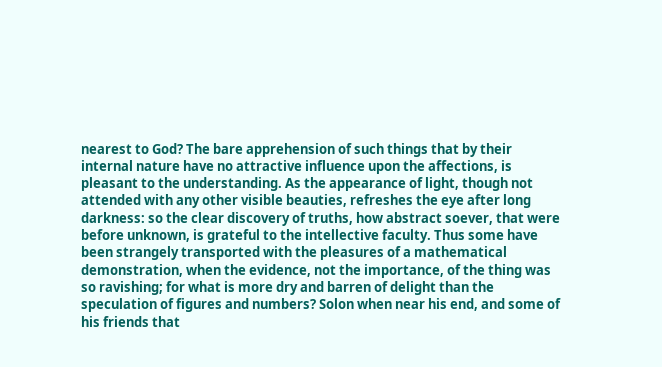nearest to God? The bare apprehension of such things that by their internal nature have no attractive influence upon the affections, is pleasant to the understanding. As the appearance of light, though not attended with any other visible beauties, refreshes the eye after long darkness: so the clear discovery of truths, how abstract soever, that were before unknown, is grateful to the intellective faculty. Thus some have been strangely transported with the pleasures of a mathematical demonstration, when the evidence, not the importance, of the thing was so ravishing; for what is more dry and barren of delight than the speculation of figures and numbers? Solon when near his end, and some of his friends that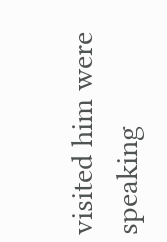visited him were speaking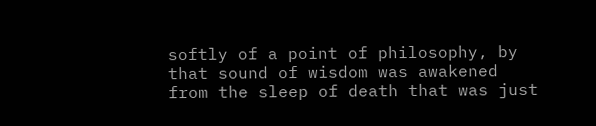softly of a point of philosophy, by that sound of wisdom was awakened from the sleep of death that was just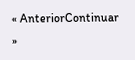« AnteriorContinuar »